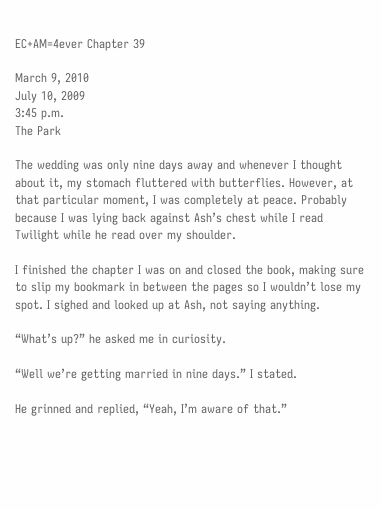EC+AM=4ever Chapter 39

March 9, 2010
July 10, 2009
3:45 p.m.
The Park

The wedding was only nine days away and whenever I thought about it, my stomach fluttered with butterflies. However, at that particular moment, I was completely at peace. Probably because I was lying back against Ash’s chest while I read Twilight while he read over my shoulder.

I finished the chapter I was on and closed the book, making sure to slip my bookmark in between the pages so I wouldn’t lose my spot. I sighed and looked up at Ash, not saying anything.

“What’s up?” he asked me in curiosity.

“Well we’re getting married in nine days.” I stated.

He grinned and replied, “Yeah, I’m aware of that.”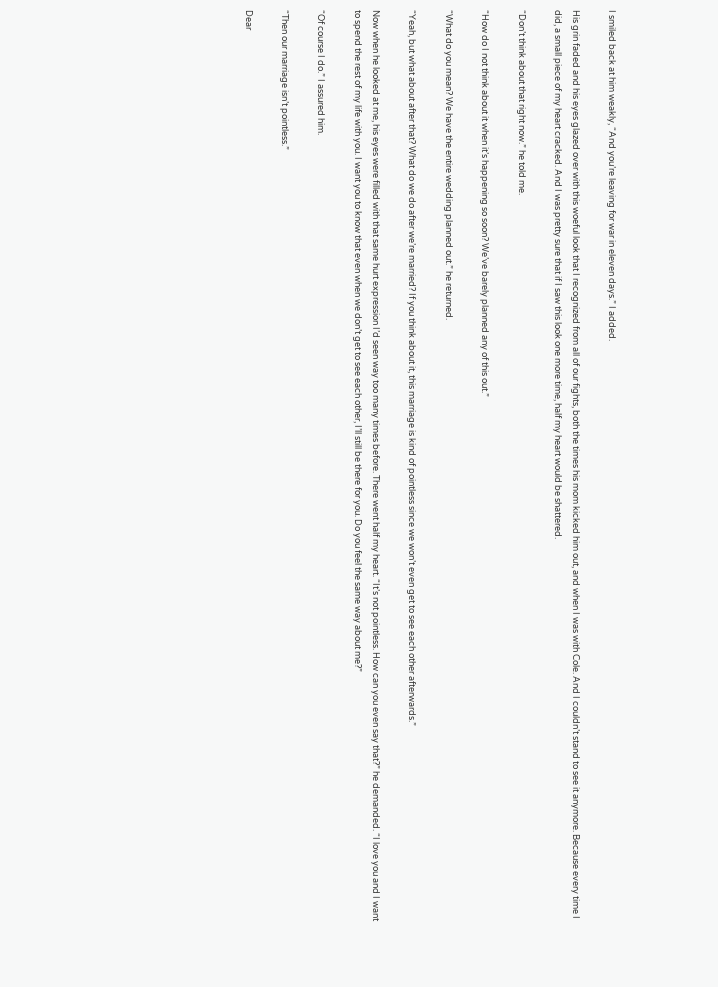I smiled back at him weakly, “And you’re leaving for war in eleven days.” I added.

His grin faded and his eyes glazed over with this woeful look that I recognized from all of our fights, both the times his mom kicked him out, and when I was with Cole. And I couldn’t stand to see it anymore. Because every time I did, a small piece of my heart cracked. And I was pretty sure that if I saw this look one more time, half my heart would be shattered.

“Don’t think about that right now.” he told me.

“How do I not think about it when it’s happening so soon? We’ve barely planned any of this out.”

“What do you mean? We have the entire wedding planned out.” he returned.

“Yeah, but what about after that? What do we do after we’re married? If you think about it, this marriage is kind of pointless since we won’t even get to see each other afterwards.”

Now when he looked at me, his eyes were filled with that same hurt expression I’d seen way too many times before. There went half my heart. “It’s not pointless. How can you even say that?” he demanded. “I love you and I want to spend the rest of my life with you. I want you to know that even when we don’t get to see each other, I’ll still be there for you. Do you feel the same way about me?”

“Of course I do.” I assured him.

“Then our marriage isn’t pointless.”

Dear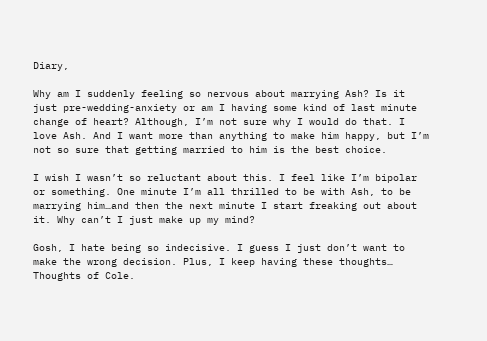Diary,

Why am I suddenly feeling so nervous about marrying Ash? Is it just pre-wedding-anxiety or am I having some kind of last minute change of heart? Although, I’m not sure why I would do that. I love Ash. And I want more than anything to make him happy, but I’m not so sure that getting married to him is the best choice.

I wish I wasn’t so reluctant about this. I feel like I’m bipolar or something. One minute I’m all thrilled to be with Ash, to be marrying him…and then the next minute I start freaking out about it. Why can’t I just make up my mind?

Gosh, I hate being so indecisive. I guess I just don’t want to make the wrong decision. Plus, I keep having these thoughts… Thoughts of Cole.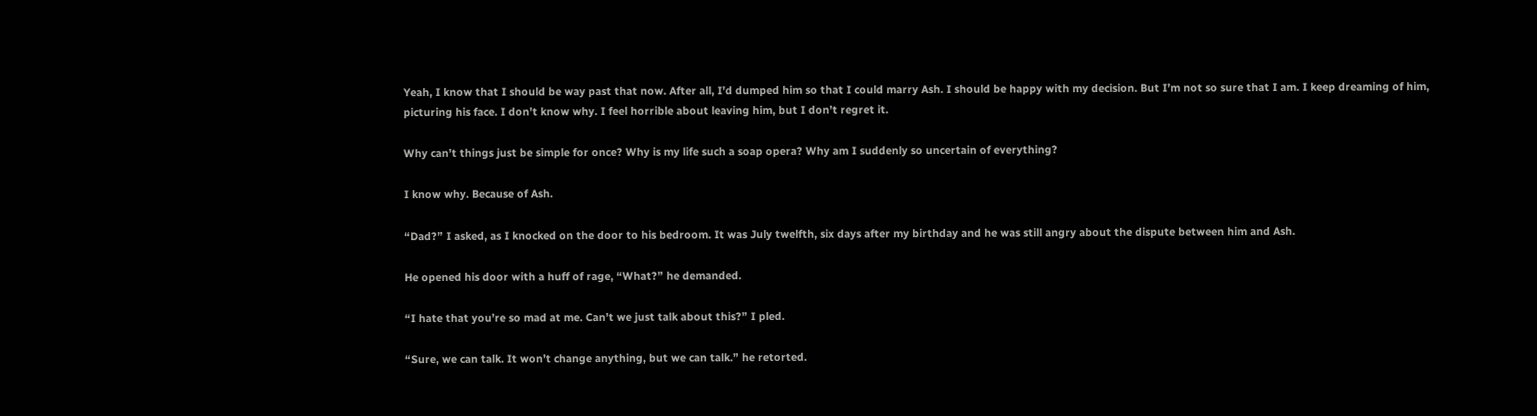Yeah, I know that I should be way past that now. After all, I’d dumped him so that I could marry Ash. I should be happy with my decision. But I’m not so sure that I am. I keep dreaming of him, picturing his face. I don’t know why. I feel horrible about leaving him, but I don’t regret it.

Why can’t things just be simple for once? Why is my life such a soap opera? Why am I suddenly so uncertain of everything?

I know why. Because of Ash.

“Dad?” I asked, as I knocked on the door to his bedroom. It was July twelfth, six days after my birthday and he was still angry about the dispute between him and Ash.

He opened his door with a huff of rage, “What?” he demanded.

“I hate that you’re so mad at me. Can’t we just talk about this?” I pled.

“Sure, we can talk. It won’t change anything, but we can talk.” he retorted.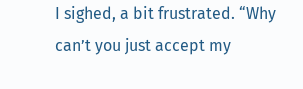I sighed, a bit frustrated. “Why can’t you just accept my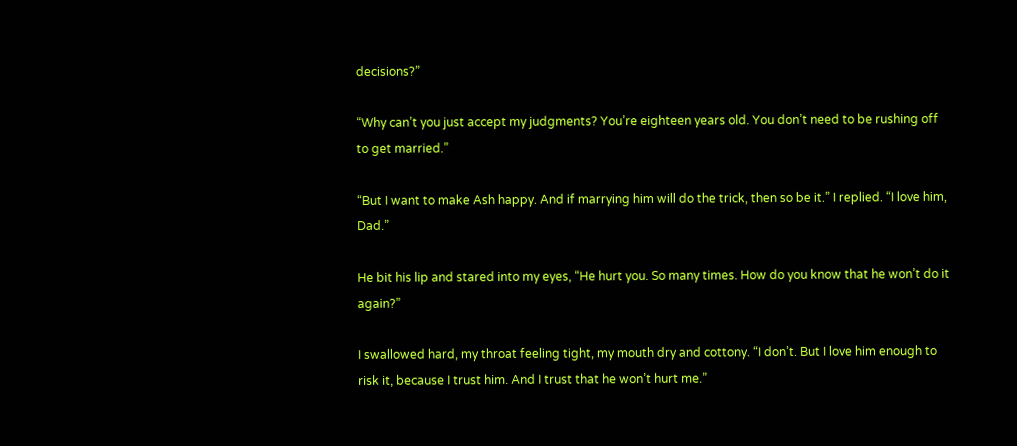decisions?”

“Why can’t you just accept my judgments? You’re eighteen years old. You don’t need to be rushing off to get married.”

“But I want to make Ash happy. And if marrying him will do the trick, then so be it.” I replied. “I love him, Dad.”

He bit his lip and stared into my eyes, “He hurt you. So many times. How do you know that he won’t do it again?”

I swallowed hard, my throat feeling tight, my mouth dry and cottony. “I don’t. But I love him enough to risk it, because I trust him. And I trust that he won’t hurt me.”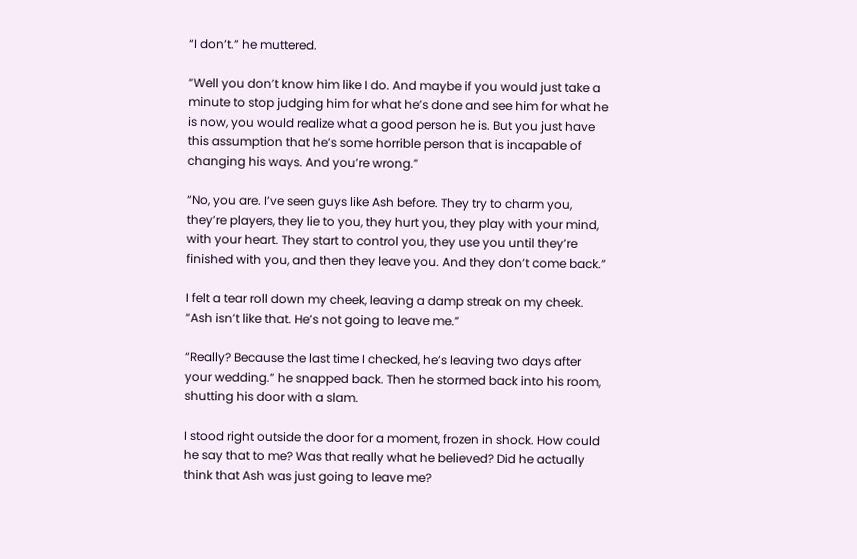“I don’t.” he muttered.

“Well you don’t know him like I do. And maybe if you would just take a minute to stop judging him for what he’s done and see him for what he is now, you would realize what a good person he is. But you just have this assumption that he’s some horrible person that is incapable of changing his ways. And you’re wrong.”

“No, you are. I’ve seen guys like Ash before. They try to charm you, they’re players, they lie to you, they hurt you, they play with your mind, with your heart. They start to control you, they use you until they’re finished with you, and then they leave you. And they don’t come back.”

I felt a tear roll down my cheek, leaving a damp streak on my cheek. “Ash isn’t like that. He’s not going to leave me.”

“Really? Because the last time I checked, he’s leaving two days after your wedding.” he snapped back. Then he stormed back into his room, shutting his door with a slam.

I stood right outside the door for a moment, frozen in shock. How could he say that to me? Was that really what he believed? Did he actually think that Ash was just going to leave me?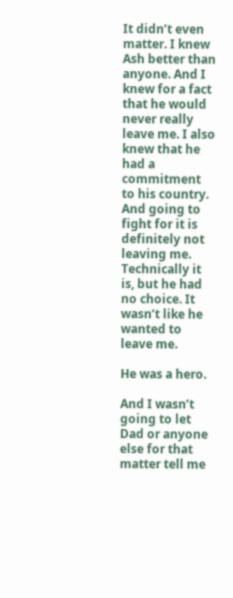It didn’t even matter. I knew Ash better than anyone. And I knew for a fact that he would never really leave me. I also knew that he had a commitment to his country. And going to fight for it is definitely not leaving me. Technically it is, but he had no choice. It wasn’t like he wanted to leave me.

He was a hero.

And I wasn’t going to let Dad or anyone else for that matter tell me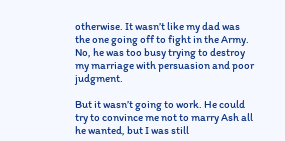otherwise. It wasn’t like my dad was the one going off to fight in the Army. No, he was too busy trying to destroy my marriage with persuasion and poor judgment.

But it wasn’t going to work. He could try to convince me not to marry Ash all he wanted, but I was still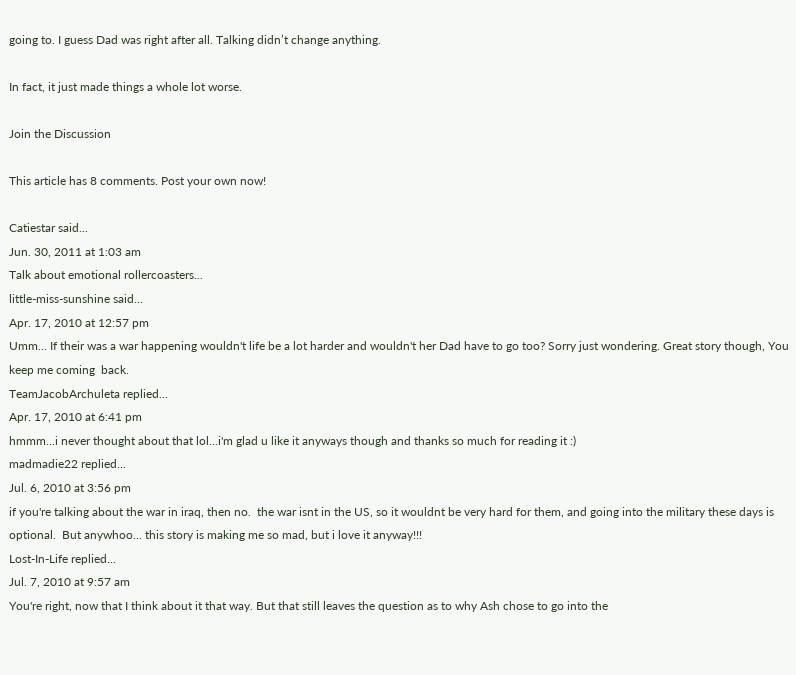going to. I guess Dad was right after all. Talking didn’t change anything.

In fact, it just made things a whole lot worse.

Join the Discussion

This article has 8 comments. Post your own now!

Catiestar said...
Jun. 30, 2011 at 1:03 am
Talk about emotional rollercoasters...
little-miss-sunshine said...
Apr. 17, 2010 at 12:57 pm
Umm... If their was a war happening wouldn't life be a lot harder and wouldn't her Dad have to go too? Sorry just wondering. Great story though, You keep me coming  back.
TeamJacobArchuleta replied...
Apr. 17, 2010 at 6:41 pm
hmmm...i never thought about that lol...i'm glad u like it anyways though and thanks so much for reading it :)
madmadie22 replied...
Jul. 6, 2010 at 3:56 pm
if you're talking about the war in iraq, then no.  the war isnt in the US, so it wouldnt be very hard for them, and going into the military these days is optional.  But anywhoo... this story is making me so mad, but i love it anyway!!!
Lost-In-Life replied...
Jul. 7, 2010 at 9:57 am
You're right, now that I think about it that way. But that still leaves the question as to why Ash chose to go into the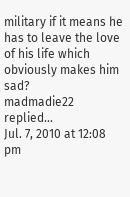military if it means he has to leave the love of his life which obviously makes him sad?
madmadie22 replied...
Jul. 7, 2010 at 12:08 pm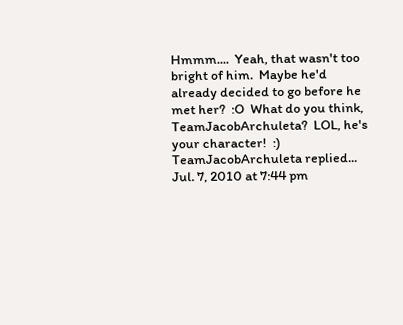Hmmm....  Yeah, that wasn't too bright of him.  Maybe he'd already decided to go before he met her?  :O  What do you think, TeamJacobArchuleta?  LOL, he's your character!  :)
TeamJacobArchuleta replied...
Jul. 7, 2010 at 7:44 pm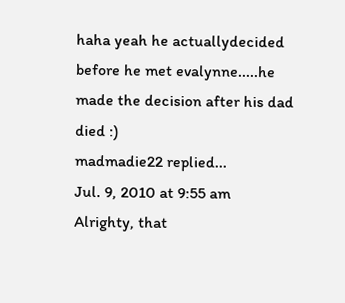haha yeah he actuallydecided before he met evalynne.....he made the decision after his dad died :)
madmadie22 replied...
Jul. 9, 2010 at 9:55 am
Alrighty, that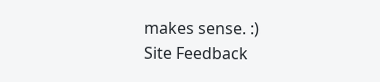makes sense. :)
Site Feedback